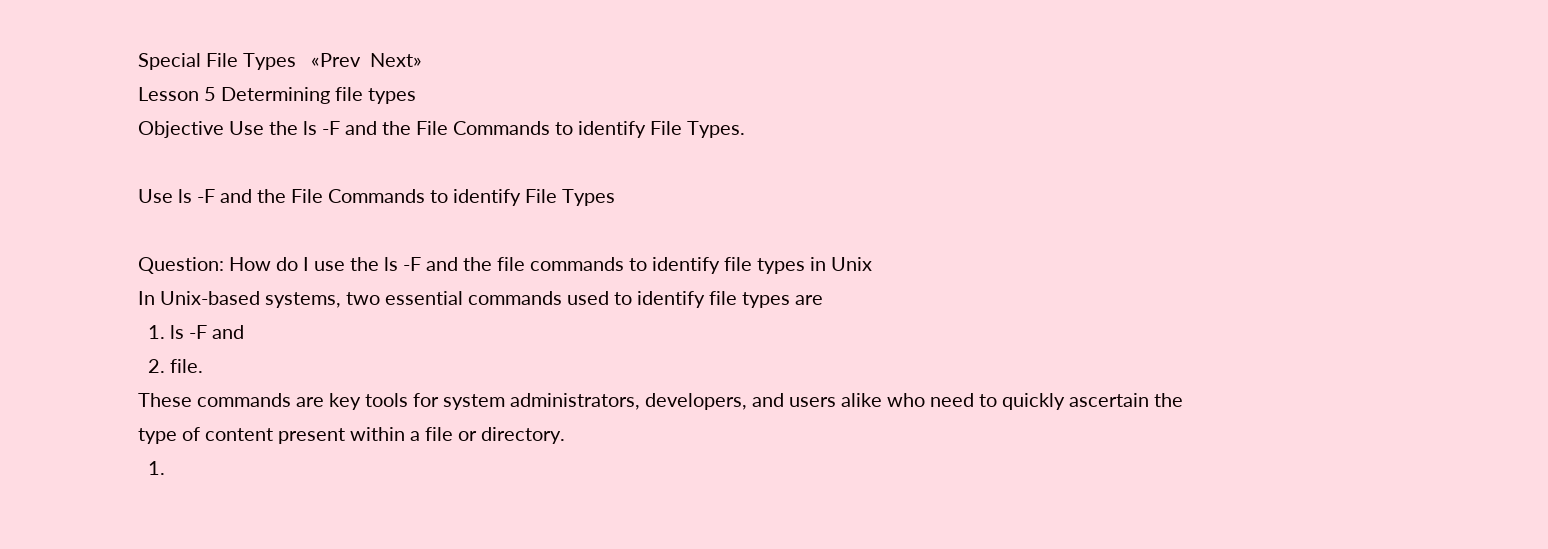Special File Types   «Prev  Next»
Lesson 5 Determining file types
Objective Use the ls -F and the File Commands to identify File Types.

Use ls -F and the File Commands to identify File Types

Question: How do I use the ls -F and the file commands to identify file types in Unix
In Unix-based systems, two essential commands used to identify file types are
  1. ls -F and
  2. file.
These commands are key tools for system administrators, developers, and users alike who need to quickly ascertain the type of content present within a file or directory.
  1.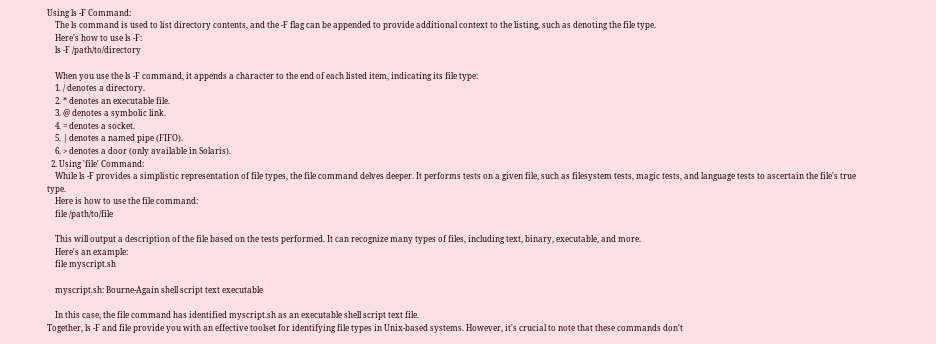Using ls -F Command:
    The ls command is used to list directory contents, and the -F flag can be appended to provide additional context to the listing, such as denoting the file type.
    Here's how to use ls -F:
    ls -F /path/to/directory

    When you use the ls -F command, it appends a character to the end of each listed item, indicating its file type:
    1. / denotes a directory.
    2. * denotes an executable file.
    3. @ denotes a symbolic link.
    4. = denotes a socket.
    5. | denotes a named pipe (FIFO).
    6. > denotes a door (only available in Solaris).
  2. Using 'file' Command:
    While ls -F provides a simplistic representation of file types, the file command delves deeper. It performs tests on a given file, such as filesystem tests, magic tests, and language tests to ascertain the file's true type.
    Here is how to use the file command:
    file /path/to/file

    This will output a description of the file based on the tests performed. It can recognize many types of files, including text, binary, executable, and more.
    Here's an example:
    file myscript.sh

    myscript.sh: Bourne-Again shell script text executable

    In this case, the file command has identified myscript.sh as an executable shell script text file.
Together, ls -F and file provide you with an effective toolset for identifying file types in Unix-based systems. However, it's crucial to note that these commands don't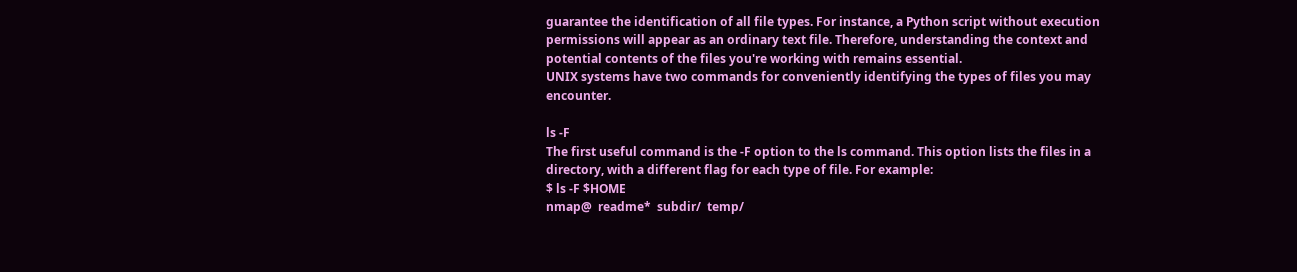guarantee the identification of all file types. For instance, a Python script without execution permissions will appear as an ordinary text file. Therefore, understanding the context and potential contents of the files you're working with remains essential.
UNIX systems have two commands for conveniently identifying the types of files you may encounter.

ls -F
The first useful command is the -F option to the ls command. This option lists the files in a directory, with a different flag for each type of file. For example:
$ ls -F $HOME
nmap@  readme*  subdir/  temp/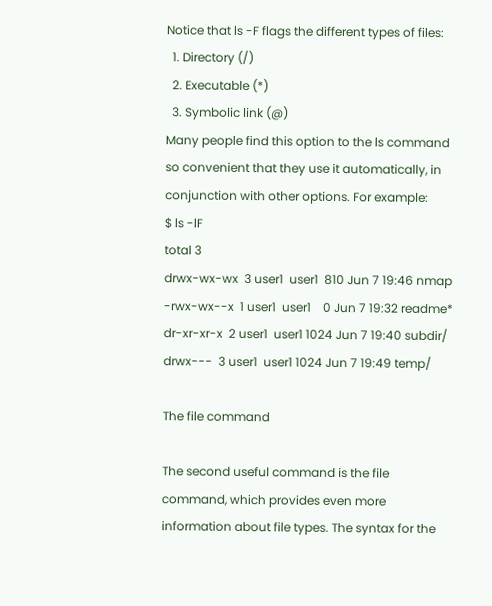Notice that ls -F flags the different types of files:
  1. Directory (/)
  2. Executable (*)
  3. Symbolic link (@)
Many people find this option to the ls command so convenient that they use it automatically, in conjunction with other options. For example:
$ ls -lF
total 3
drwx-wx-wx  3 user1  user1  810 Jun 7 19:46 nmap
-rwx-wx--x  1 user1  user1    0 Jun 7 19:32 readme*
dr-xr-xr-x  2 user1  user1 1024 Jun 7 19:40 subdir/
drwx---  3 user1  user1 1024 Jun 7 19:49 temp/

The file command

The second useful command is the file command, which provides even more information about file types. The syntax for the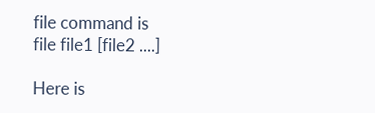file command is
file file1 [file2 ....]

Here is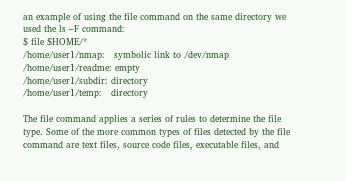an example of using the file command on the same directory we used the ls –F command:
$ file $HOME/*
/home/user1/nmap:   symbolic link to /dev/nmap
/home/user1/readme: empty
/home/user1/subdir: directory
/home/user1/temp:   directory

The file command applies a series of rules to determine the file type. Some of the more common types of files detected by the file command are text files, source code files, executable files, and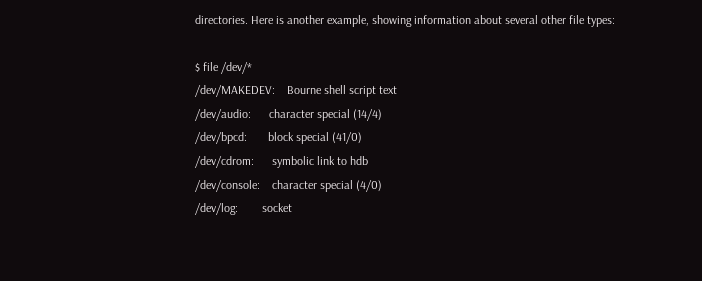directories. Here is another example, showing information about several other file types:

$ file /dev/*
/dev/MAKEDEV:    Bourne shell script text
/dev/audio:      character special (14/4)
/dev/bpcd:       block special (41/0)
/dev/cdrom:      symbolic link to hdb
/dev/console:    character special (4/0)
/dev/log:        socket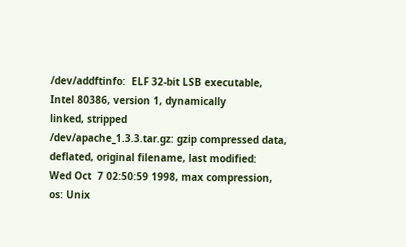/dev/addftinfo:  ELF 32-bit LSB executable,
Intel 80386, version 1, dynamically
linked, stripped
/dev/apache_1.3.3.tar.gz: gzip compressed data,
deflated, original filename, last modified:
Wed Oct  7 02:50:59 1998, max compression,
os: Unix